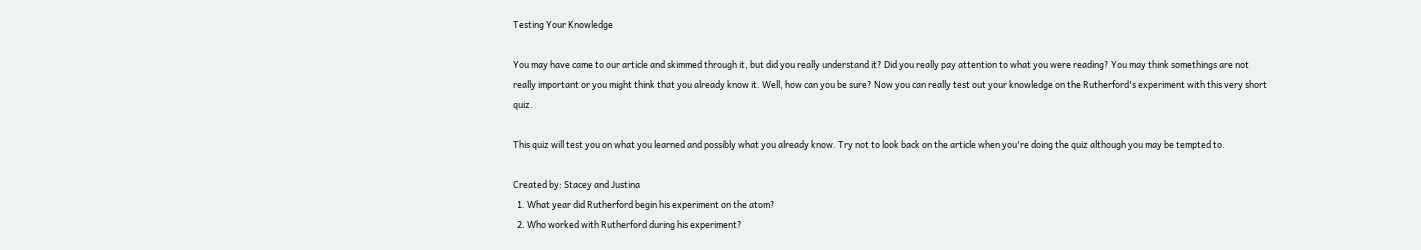Testing Your Knowledge

You may have came to our article and skimmed through it, but did you really understand it? Did you really pay attention to what you were reading? You may think somethings are not really important or you might think that you already know it. Well, how can you be sure? Now you can really test out your knowledge on the Rutherford's experiment with this very short quiz.

This quiz will test you on what you learned and possibly what you already know. Try not to look back on the article when you're doing the quiz although you may be tempted to.

Created by: Stacey and Justina
  1. What year did Rutherford begin his experiment on the atom?
  2. Who worked with Rutherford during his experiment?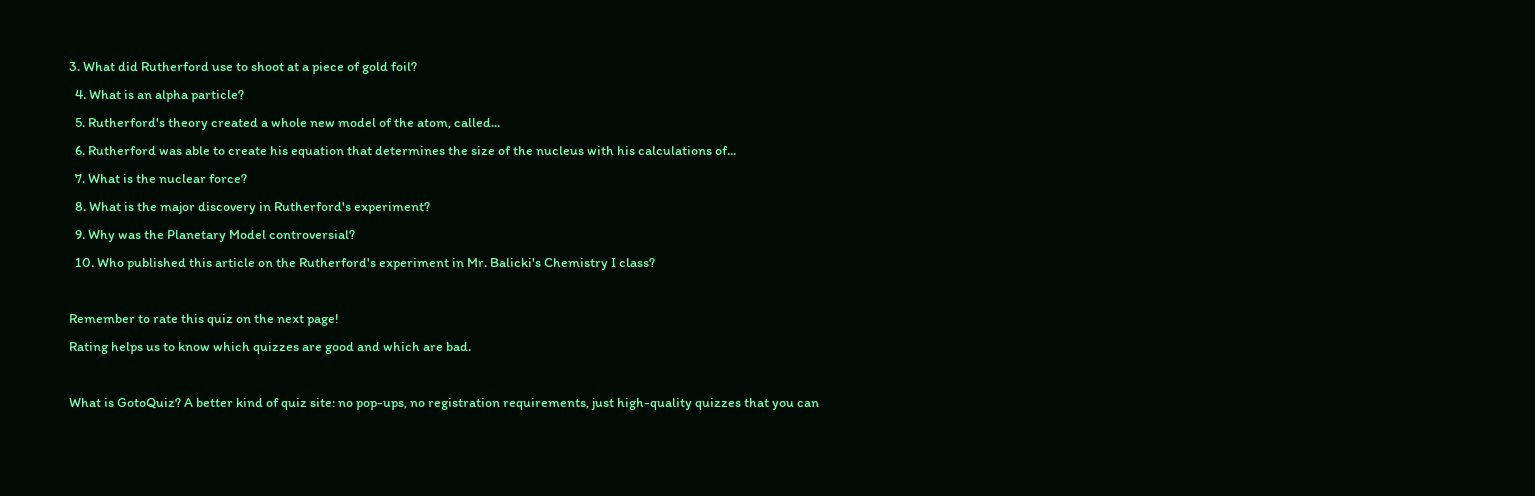3. What did Rutherford use to shoot at a piece of gold foil?
  4. What is an alpha particle?
  5. Rutherford's theory created a whole new model of the atom, called...
  6. Rutherford was able to create his equation that determines the size of the nucleus with his calculations of...
  7. What is the nuclear force?
  8. What is the major discovery in Rutherford's experiment?
  9. Why was the Planetary Model controversial?
  10. Who published this article on the Rutherford's experiment in Mr. Balicki's Chemistry I class?

Remember to rate this quiz on the next page!
Rating helps us to know which quizzes are good and which are bad.

What is GotoQuiz? A better kind of quiz site: no pop-ups, no registration requirements, just high-quality quizzes that you can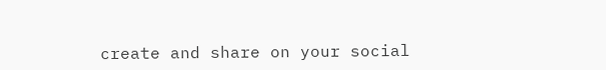create and share on your social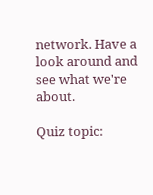network. Have a look around and see what we're about.

Quiz topic: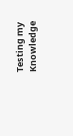Testing my Knowledge